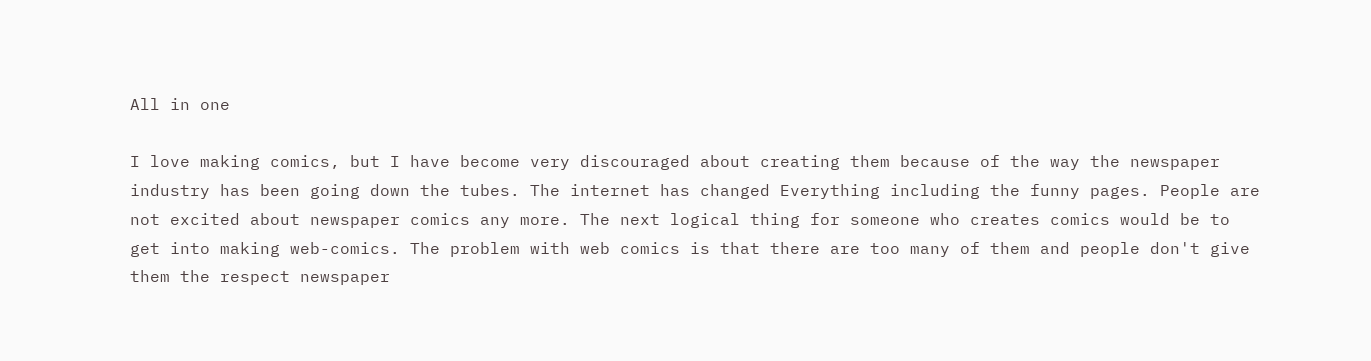All in one

I love making comics, but I have become very discouraged about creating them because of the way the newspaper industry has been going down the tubes. The internet has changed Everything including the funny pages. People are not excited about newspaper comics any more. The next logical thing for someone who creates comics would be to get into making web-comics. The problem with web comics is that there are too many of them and people don't give them the respect newspaper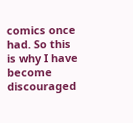comics once had. So this is why I have become discouraged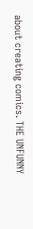about creating comics. THE UNFUNNY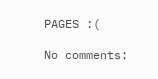PAGES :(

No comments: